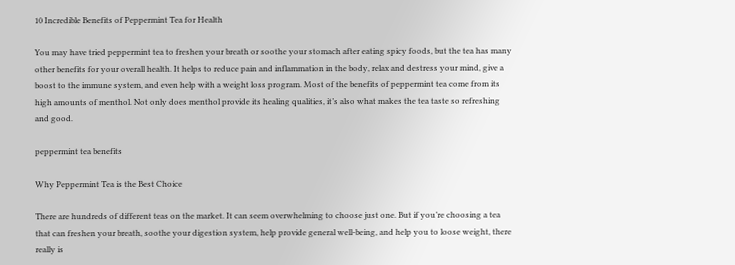10 Incredible Benefits of Peppermint Tea for Health

You may have tried peppermint tea to freshen your breath or soothe your stomach after eating spicy foods, but the tea has many other benefits for your overall health. It helps to reduce pain and inflammation in the body, relax and destress your mind, give a boost to the immune system, and even help with a weight loss program. Most of the benefits of peppermint tea come from its high amounts of menthol. Not only does menthol provide its healing qualities, it’s also what makes the tea taste so refreshing and good.

peppermint tea benefits

Why Peppermint Tea is the Best Choice

There are hundreds of different teas on the market. It can seem overwhelming to choose just one. But if you’re choosing a tea that can freshen your breath, soothe your digestion system, help provide general well-being, and help you to loose weight, there really is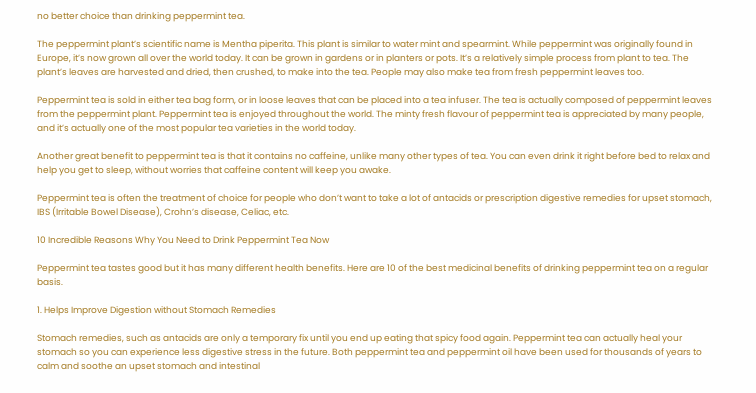no better choice than drinking peppermint tea.

The peppermint plant’s scientific name is Mentha piperita. This plant is similar to water mint and spearmint. While peppermint was originally found in Europe, it’s now grown all over the world today. It can be grown in gardens or in planters or pots. It’s a relatively simple process from plant to tea. The plant’s leaves are harvested and dried, then crushed, to make into the tea. People may also make tea from fresh peppermint leaves too.

Peppermint tea is sold in either tea bag form, or in loose leaves that can be placed into a tea infuser. The tea is actually composed of peppermint leaves from the peppermint plant. Peppermint tea is enjoyed throughout the world. The minty fresh flavour of peppermint tea is appreciated by many people, and it’s actually one of the most popular tea varieties in the world today.

Another great benefit to peppermint tea is that it contains no caffeine, unlike many other types of tea. You can even drink it right before bed to relax and help you get to sleep, without worries that caffeine content will keep you awake.

Peppermint tea is often the treatment of choice for people who don’t want to take a lot of antacids or prescription digestive remedies for upset stomach, IBS (Irritable Bowel Disease), Crohn’s disease, Celiac, etc.

10 Incredible Reasons Why You Need to Drink Peppermint Tea Now

Peppermint tea tastes good but it has many different health benefits. Here are 10 of the best medicinal benefits of drinking peppermint tea on a regular basis.

1. Helps Improve Digestion without Stomach Remedies

Stomach remedies, such as antacids are only a temporary fix until you end up eating that spicy food again. Peppermint tea can actually heal your stomach so you can experience less digestive stress in the future. Both peppermint tea and peppermint oil have been used for thousands of years to calm and soothe an upset stomach and intestinal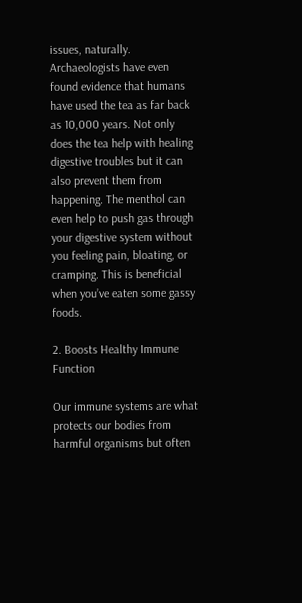issues, naturally. Archaeologists have even found evidence that humans have used the tea as far back as 10,000 years. Not only does the tea help with healing digestive troubles but it can also prevent them from happening. The menthol can even help to push gas through your digestive system without you feeling pain, bloating, or cramping. This is beneficial when you’ve eaten some gassy foods.

2. Boosts Healthy Immune Function

Our immune systems are what protects our bodies from harmful organisms but often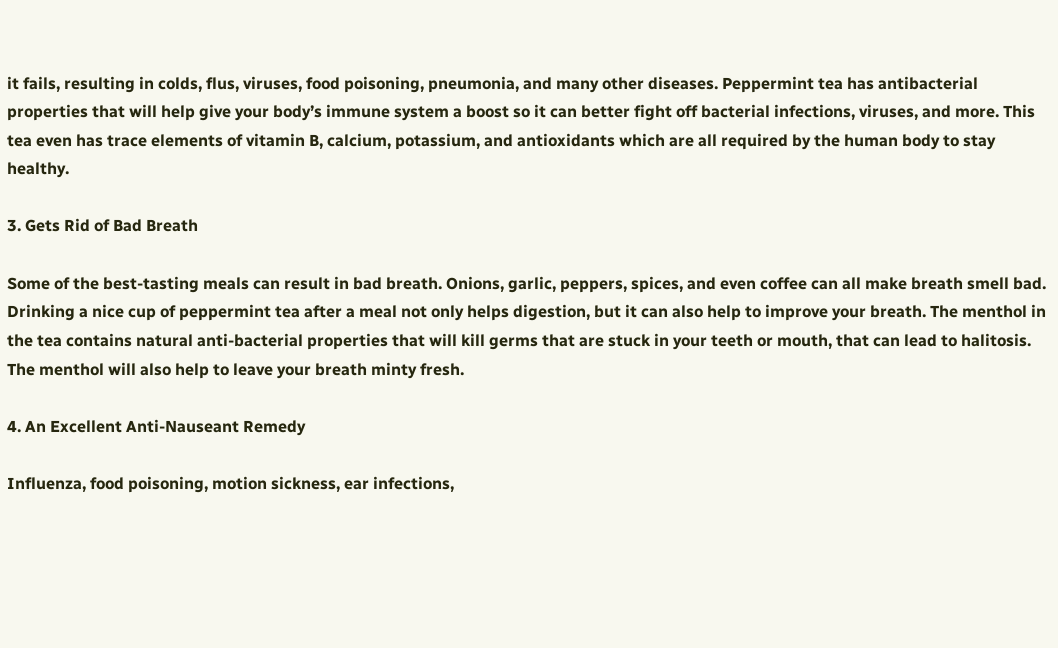it fails, resulting in colds, flus, viruses, food poisoning, pneumonia, and many other diseases. Peppermint tea has antibacterial properties that will help give your body’s immune system a boost so it can better fight off bacterial infections, viruses, and more. This tea even has trace elements of vitamin B, calcium, potassium, and antioxidants which are all required by the human body to stay healthy.

3. Gets Rid of Bad Breath

Some of the best-tasting meals can result in bad breath. Onions, garlic, peppers, spices, and even coffee can all make breath smell bad. Drinking a nice cup of peppermint tea after a meal not only helps digestion, but it can also help to improve your breath. The menthol in the tea contains natural anti-bacterial properties that will kill germs that are stuck in your teeth or mouth, that can lead to halitosis. The menthol will also help to leave your breath minty fresh.

4. An Excellent Anti-Nauseant Remedy

Influenza, food poisoning, motion sickness, ear infections,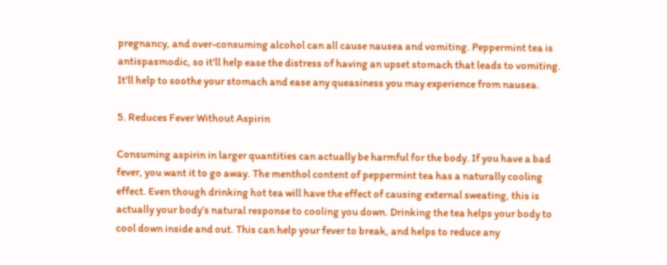pregnancy, and over-consuming alcohol can all cause nausea and vomiting. Peppermint tea is antispasmodic, so it’ll help ease the distress of having an upset stomach that leads to vomiting. It’ll help to soothe your stomach and ease any queasiness you may experience from nausea.

5. Reduces Fever Without Aspirin

Consuming aspirin in larger quantities can actually be harmful for the body. If you have a bad fever, you want it to go away. The menthol content of peppermint tea has a naturally cooling effect. Even though drinking hot tea will have the effect of causing external sweating, this is actually your body’s natural response to cooling you down. Drinking the tea helps your body to cool down inside and out. This can help your fever to break, and helps to reduce any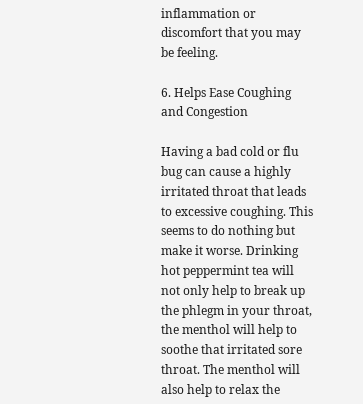inflammation or discomfort that you may be feeling.

6. Helps Ease Coughing and Congestion

Having a bad cold or flu bug can cause a highly irritated throat that leads to excessive coughing. This seems to do nothing but make it worse. Drinking hot peppermint tea will not only help to break up the phlegm in your throat, the menthol will help to soothe that irritated sore throat. The menthol will also help to relax the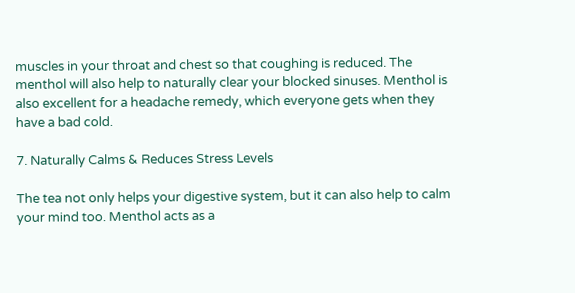muscles in your throat and chest so that coughing is reduced. The menthol will also help to naturally clear your blocked sinuses. Menthol is also excellent for a headache remedy, which everyone gets when they have a bad cold.

7. Naturally Calms & Reduces Stress Levels

The tea not only helps your digestive system, but it can also help to calm your mind too. Menthol acts as a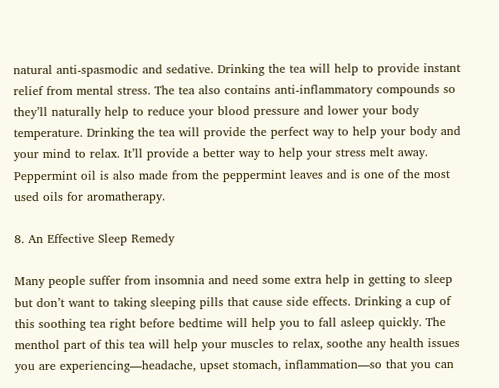natural anti-spasmodic and sedative. Drinking the tea will help to provide instant relief from mental stress. The tea also contains anti-inflammatory compounds so they’ll naturally help to reduce your blood pressure and lower your body temperature. Drinking the tea will provide the perfect way to help your body and your mind to relax. It’ll provide a better way to help your stress melt away. Peppermint oil is also made from the peppermint leaves and is one of the most used oils for aromatherapy.

8. An Effective Sleep Remedy

Many people suffer from insomnia and need some extra help in getting to sleep but don’t want to taking sleeping pills that cause side effects. Drinking a cup of this soothing tea right before bedtime will help you to fall asleep quickly. The menthol part of this tea will help your muscles to relax, soothe any health issues you are experiencing—headache, upset stomach, inflammation—so that you can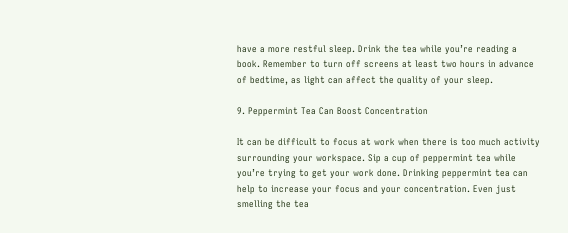have a more restful sleep. Drink the tea while you’re reading a book. Remember to turn off screens at least two hours in advance of bedtime, as light can affect the quality of your sleep.

9. Peppermint Tea Can Boost Concentration

It can be difficult to focus at work when there is too much activity surrounding your workspace. Sip a cup of peppermint tea while you’re trying to get your work done. Drinking peppermint tea can help to increase your focus and your concentration. Even just smelling the tea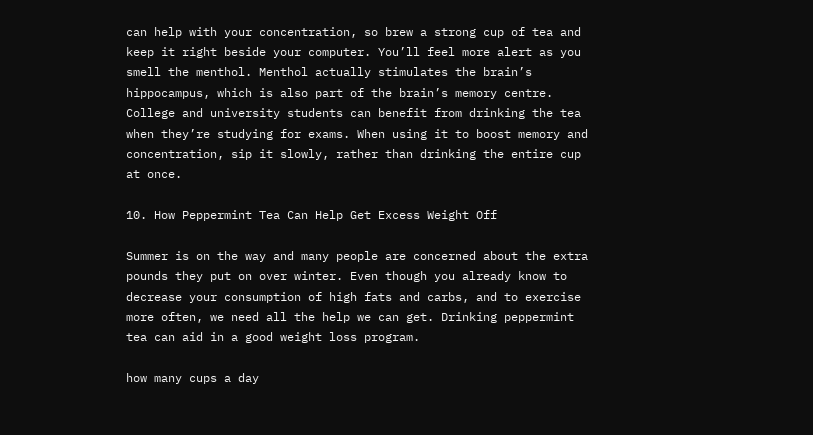can help with your concentration, so brew a strong cup of tea and keep it right beside your computer. You’ll feel more alert as you smell the menthol. Menthol actually stimulates the brain’s hippocampus, which is also part of the brain’s memory centre. College and university students can benefit from drinking the tea when they’re studying for exams. When using it to boost memory and concentration, sip it slowly, rather than drinking the entire cup at once.

10. How Peppermint Tea Can Help Get Excess Weight Off

Summer is on the way and many people are concerned about the extra pounds they put on over winter. Even though you already know to decrease your consumption of high fats and carbs, and to exercise more often, we need all the help we can get. Drinking peppermint tea can aid in a good weight loss program.

how many cups a day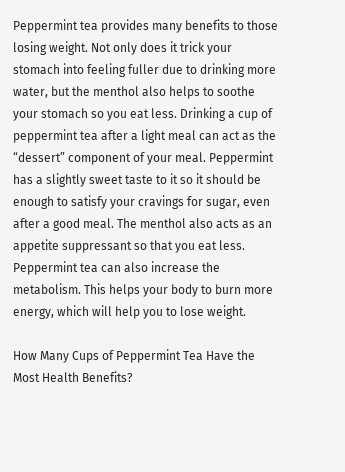Peppermint tea provides many benefits to those losing weight. Not only does it trick your stomach into feeling fuller due to drinking more water, but the menthol also helps to soothe your stomach so you eat less. Drinking a cup of peppermint tea after a light meal can act as the “dessert” component of your meal. Peppermint has a slightly sweet taste to it so it should be enough to satisfy your cravings for sugar, even after a good meal. The menthol also acts as an appetite suppressant so that you eat less. Peppermint tea can also increase the metabolism. This helps your body to burn more energy, which will help you to lose weight.

How Many Cups of Peppermint Tea Have the Most Health Benefits?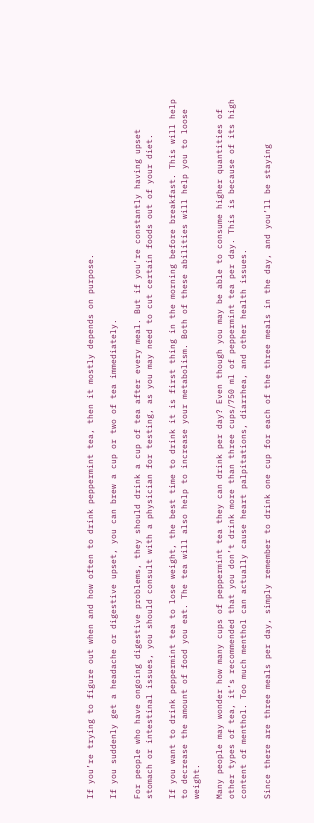If you’re trying to figure out when and how often to drink peppermint tea, then it mostly depends on purpose.

If you suddenly get a headache or digestive upset, you can brew a cup or two of tea immediately.

For people who have ongoing digestive problems, they should drink a cup of tea after every meal. But if you’re constantly having upset stomach or intestinal issues, you should consult with a physician for testing, as you may need to cut certain foods out of your diet.

If you want to drink peppermint tea to lose weight, the best time to drink it is first thing in the morning before breakfast. This will help to decrease the amount of food you eat. The tea will also help to increase your metabolism. Both of these abilities will help you to loose weight.

Many people may wonder how many cups of peppermint tea they can drink per day? Even though you may be able to consume higher quantities of other types of tea, it’s recommended that you don’t drink more than three cups/750 ml of peppermint tea per day. This is because of its high content of menthol. Too much menthol can actually cause heart palpitations, diarrhea, and other health issues.

Since there are three meals per day, simply remember to drink one cup for each of the three meals in the day, and you’ll be staying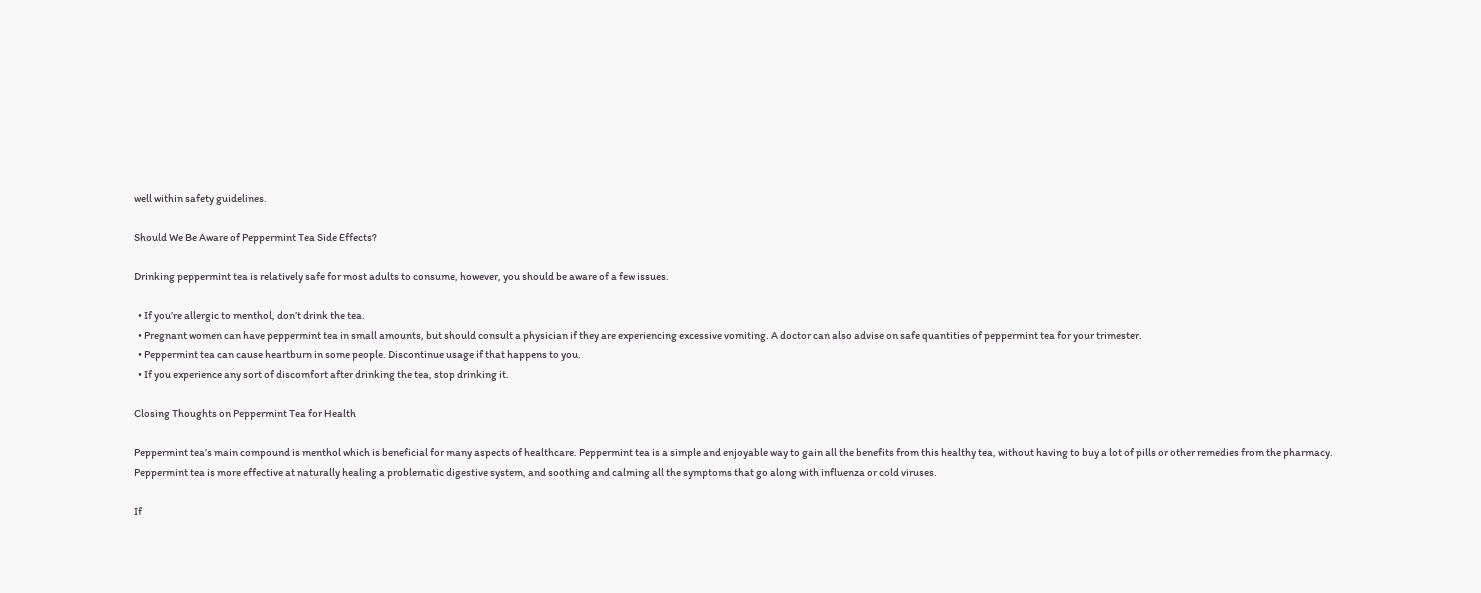well within safety guidelines.

Should We Be Aware of Peppermint Tea Side Effects?

Drinking peppermint tea is relatively safe for most adults to consume, however, you should be aware of a few issues.

  • If you’re allergic to menthol, don’t drink the tea.
  • Pregnant women can have peppermint tea in small amounts, but should consult a physician if they are experiencing excessive vomiting. A doctor can also advise on safe quantities of peppermint tea for your trimester.
  • Peppermint tea can cause heartburn in some people. Discontinue usage if that happens to you.
  • If you experience any sort of discomfort after drinking the tea, stop drinking it.

Closing Thoughts on Peppermint Tea for Health

Peppermint tea’s main compound is menthol which is beneficial for many aspects of healthcare. Peppermint tea is a simple and enjoyable way to gain all the benefits from this healthy tea, without having to buy a lot of pills or other remedies from the pharmacy. Peppermint tea is more effective at naturally healing a problematic digestive system, and soothing and calming all the symptoms that go along with influenza or cold viruses.

If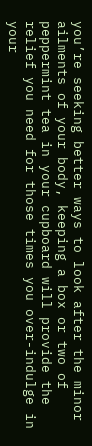you’re seeking better ways to look after the minor ailments of your body, keeping a box or two of peppermint tea in your cupboard will provide the relief you need for those times you over-indulge in your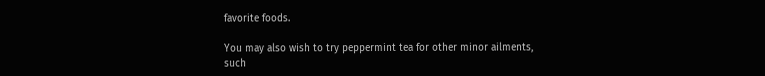favorite foods.

You may also wish to try peppermint tea for other minor ailments, such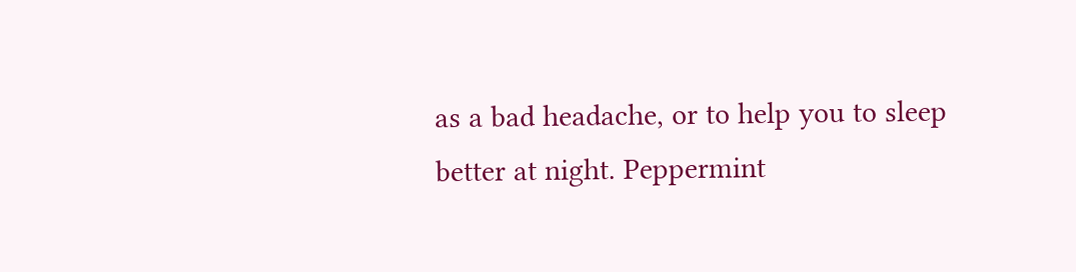as a bad headache, or to help you to sleep better at night. Peppermint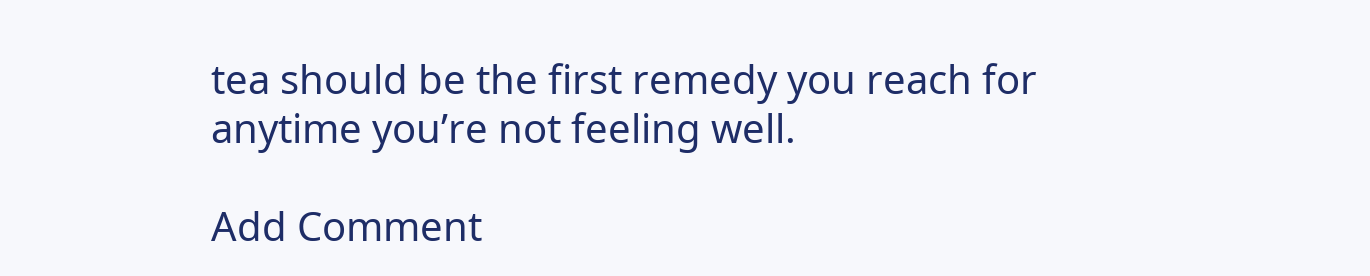tea should be the first remedy you reach for anytime you’re not feeling well.

Add Comment